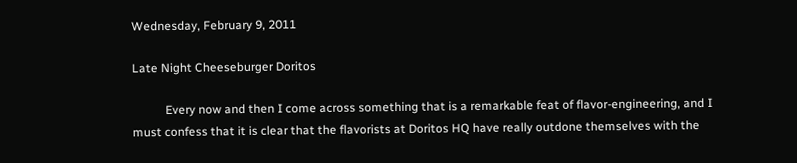Wednesday, February 9, 2011

Late Night Cheeseburger Doritos

           Every now and then I come across something that is a remarkable feat of flavor-engineering, and I must confess that it is clear that the flavorists at Doritos HQ have really outdone themselves with the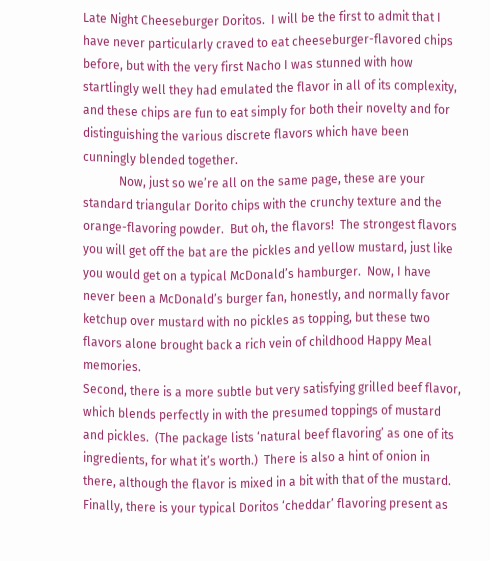Late Night Cheeseburger Doritos.  I will be the first to admit that I have never particularly craved to eat cheeseburger-flavored chips before, but with the very first Nacho I was stunned with how startlingly well they had emulated the flavor in all of its complexity, and these chips are fun to eat simply for both their novelty and for distinguishing the various discrete flavors which have been cunningly blended together.
            Now, just so we’re all on the same page, these are your standard triangular Dorito chips with the crunchy texture and the orange-flavoring powder.  But oh, the flavors!  The strongest flavors you will get off the bat are the pickles and yellow mustard, just like you would get on a typical McDonald’s hamburger.  Now, I have never been a McDonald’s burger fan, honestly, and normally favor ketchup over mustard with no pickles as topping, but these two flavors alone brought back a rich vein of childhood Happy Meal memories.
Second, there is a more subtle but very satisfying grilled beef flavor, which blends perfectly in with the presumed toppings of mustard and pickles.  (The package lists ‘natural beef flavoring’ as one of its ingredients, for what it’s worth.)  There is also a hint of onion in there, although the flavor is mixed in a bit with that of the mustard.
Finally, there is your typical Doritos ‘cheddar’ flavoring present as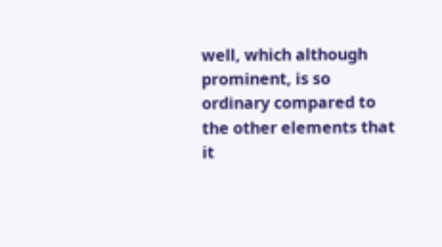well, which although prominent, is so ordinary compared to the other elements that it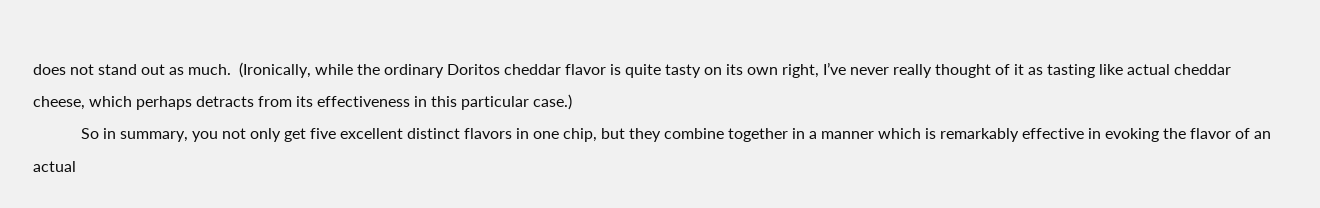does not stand out as much.  (Ironically, while the ordinary Doritos cheddar flavor is quite tasty on its own right, I’ve never really thought of it as tasting like actual cheddar cheese, which perhaps detracts from its effectiveness in this particular case.)
            So in summary, you not only get five excellent distinct flavors in one chip, but they combine together in a manner which is remarkably effective in evoking the flavor of an actual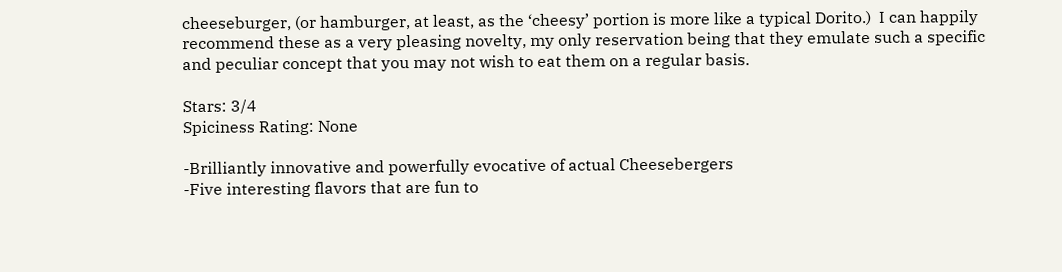cheeseburger, (or hamburger, at least, as the ‘cheesy’ portion is more like a typical Dorito.)  I can happily recommend these as a very pleasing novelty, my only reservation being that they emulate such a specific and peculiar concept that you may not wish to eat them on a regular basis.

Stars: 3/4
Spiciness Rating: None

-Brilliantly innovative and powerfully evocative of actual Cheesebergers
-Five interesting flavors that are fun to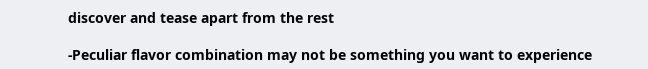discover and tease apart from the rest

-Peculiar flavor combination may not be something you want to experience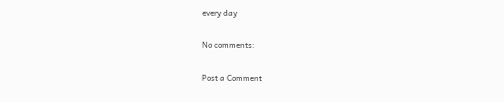every day

No comments:

Post a Comment